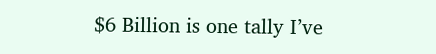$6 Billion is one tally I’ve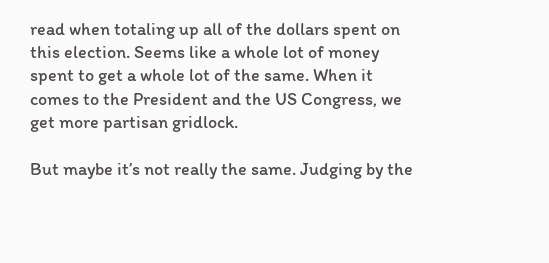read when totaling up all of the dollars spent on this election. Seems like a whole lot of money spent to get a whole lot of the same. When it comes to the President and the US Congress, we get more partisan gridlock.

But maybe it’s not really the same. Judging by the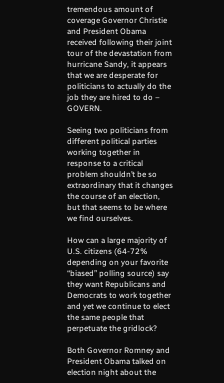tremendous amount of coverage Governor Christie and President Obama received following their joint tour of the devastation from hurricane Sandy, it appears that we are desperate for politicians to actually do the job they are hired to do – GOVERN.

Seeing two politicians from different political parties working together in response to a critical problem shouldn’t be so extraordinary that it changes the course of an election, but that seems to be where we find ourselves.

How can a large majority of U.S. citizens (64-72% depending on your favorite “biased” polling source) say they want Republicans and Democrats to work together and yet we continue to elect the same people that perpetuate the gridlock?

Both Governor Romney and President Obama talked on election night about the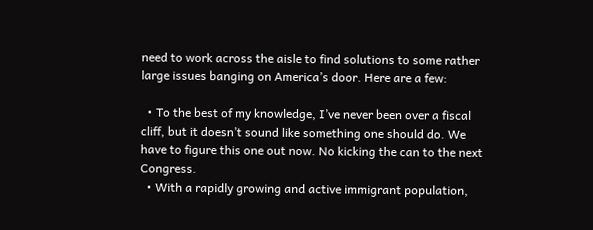need to work across the aisle to find solutions to some rather large issues banging on America’s door. Here are a few:

  • To the best of my knowledge, I’ve never been over a fiscal cliff, but it doesn’t sound like something one should do. We have to figure this one out now. No kicking the can to the next Congress.
  • With a rapidly growing and active immigrant population,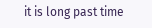it is long past time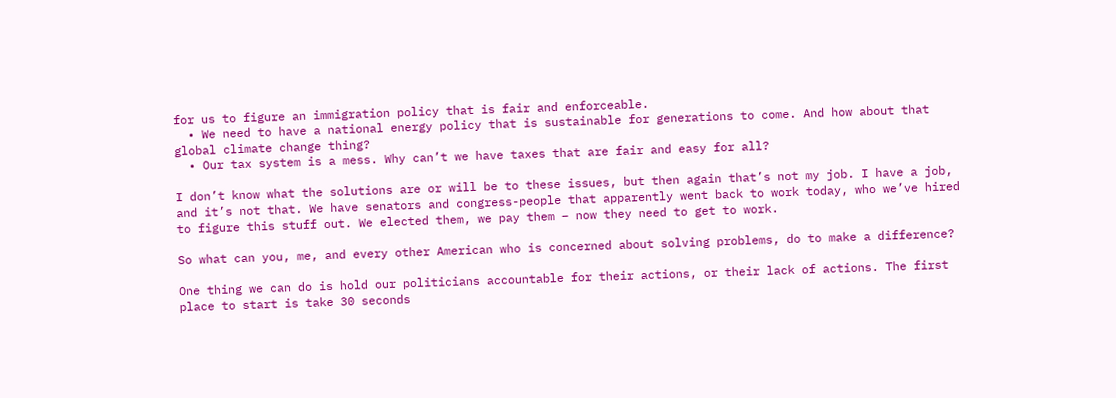for us to figure an immigration policy that is fair and enforceable.
  • We need to have a national energy policy that is sustainable for generations to come. And how about that global climate change thing?
  • Our tax system is a mess. Why can’t we have taxes that are fair and easy for all?

I don’t know what the solutions are or will be to these issues, but then again that’s not my job. I have a job, and it’s not that. We have senators and congress-people that apparently went back to work today, who we’ve hired to figure this stuff out. We elected them, we pay them – now they need to get to work.

So what can you, me, and every other American who is concerned about solving problems, do to make a difference?

One thing we can do is hold our politicians accountable for their actions, or their lack of actions. The first place to start is take 30 seconds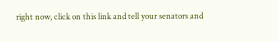right now, click on this link and tell your senators and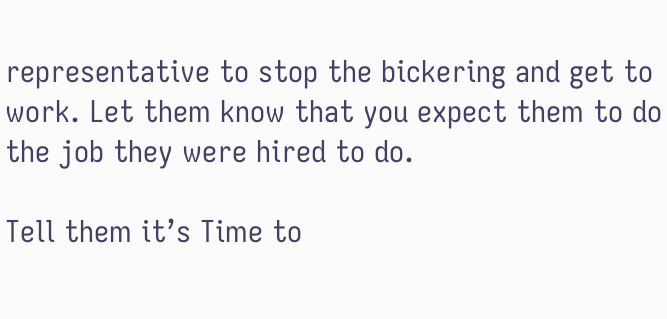representative to stop the bickering and get to work. Let them know that you expect them to do the job they were hired to do.

Tell them it’s Time to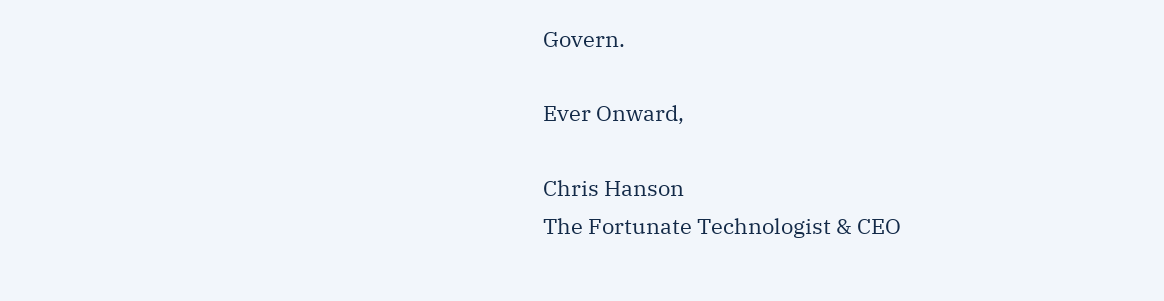Govern.

Ever Onward,

Chris Hanson
The Fortunate Technologist & CEO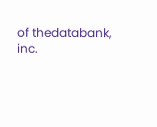of thedatabank, inc.